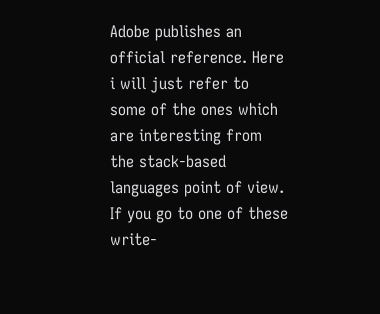Adobe publishes an official reference. Here i will just refer to some of the ones which are interesting from the stack-based languages point of view. If you go to one of these write-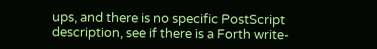ups, and there is no specific PostScript description, see if there is a Forth write-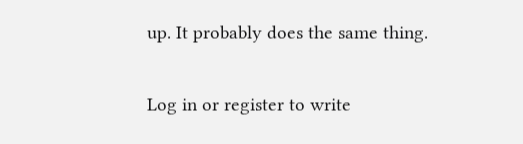up. It probably does the same thing.

Log in or register to write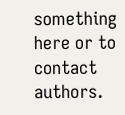something here or to contact authors.